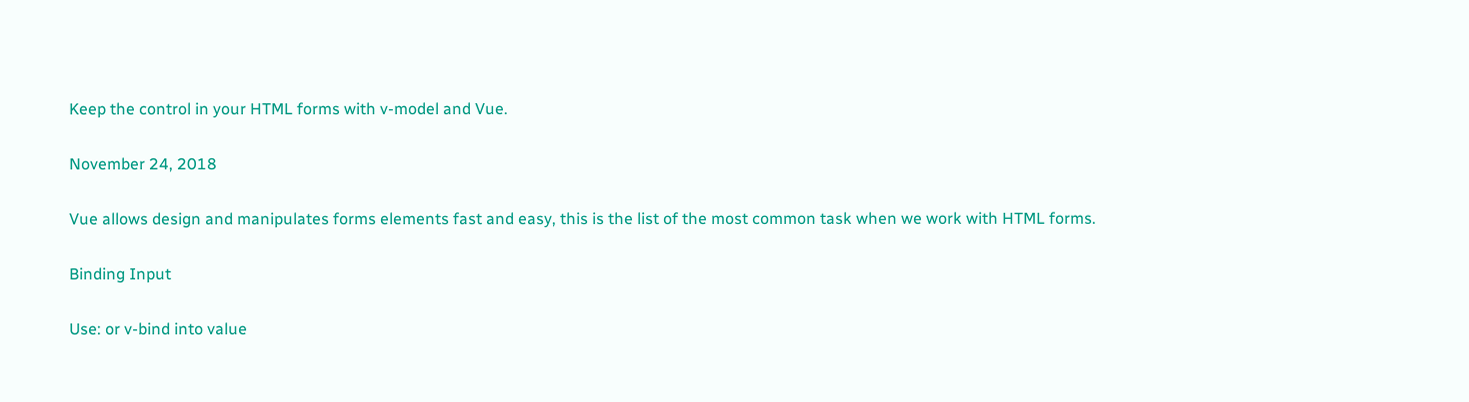Keep the control in your HTML forms with v-model and Vue.

November 24, 2018

Vue allows design and manipulates forms elements fast and easy, this is the list of the most common task when we work with HTML forms.

Binding Input

Use: or v-bind into value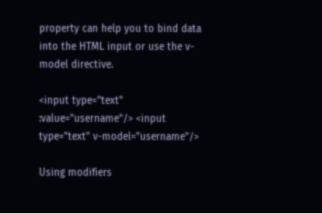property can help you to bind data into the HTML input or use the v-model directive.

<input type="text" :value="username"/> <input type="text" v-model="username"/>

Using modifiers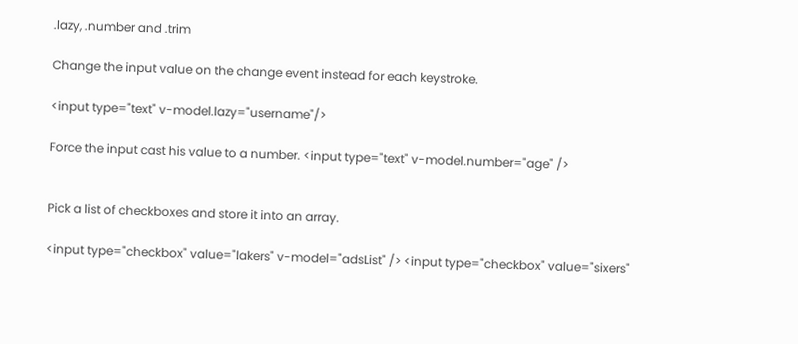.lazy, .number and .trim

Change the input value on the change event instead for each keystroke.

<input type="text" v-model.lazy="username"/>

Force the input cast his value to a number. <input type="text" v-model.number="age" />


Pick a list of checkboxes and store it into an array.

<input type="checkbox" value="lakers" v-model="adsList" /> <input type="checkbox" value="sixers"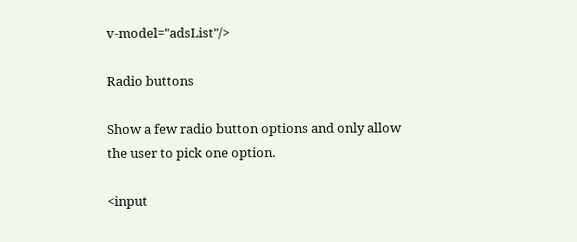v-model="adsList"/>

Radio buttons

Show a few radio button options and only allow the user to pick one option.

<input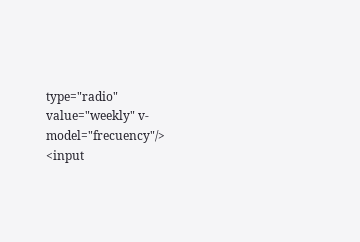type="radio" value="weekly" v-model="frecuency"/> <input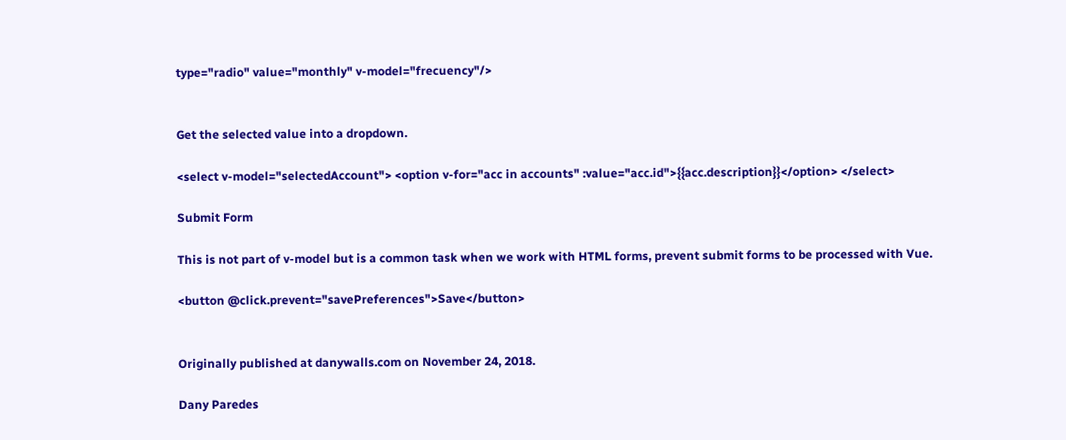type="radio" value="monthly" v-model="frecuency"/>


Get the selected value into a dropdown.

<select v-model="selectedAccount"> <option v-for="acc in accounts" :value="acc.id">{{acc.description}}</option> </select>

Submit Form

This is not part of v-model but is a common task when we work with HTML forms, prevent submit forms to be processed with Vue.

<button @click.prevent="savePreferences">Save</button>


Originally published at danywalls.com on November 24, 2018.

Dany Paredes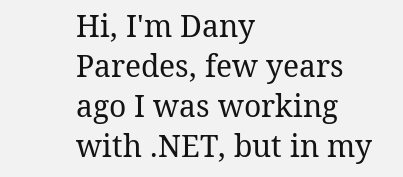Hi, I'm Dany Paredes, few years ago I was working with .NET, but in my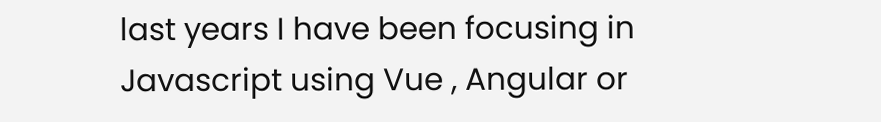last years I have been focusing in Javascript using Vue , Angular or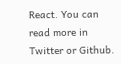React. You can read more in Twitter or Github.